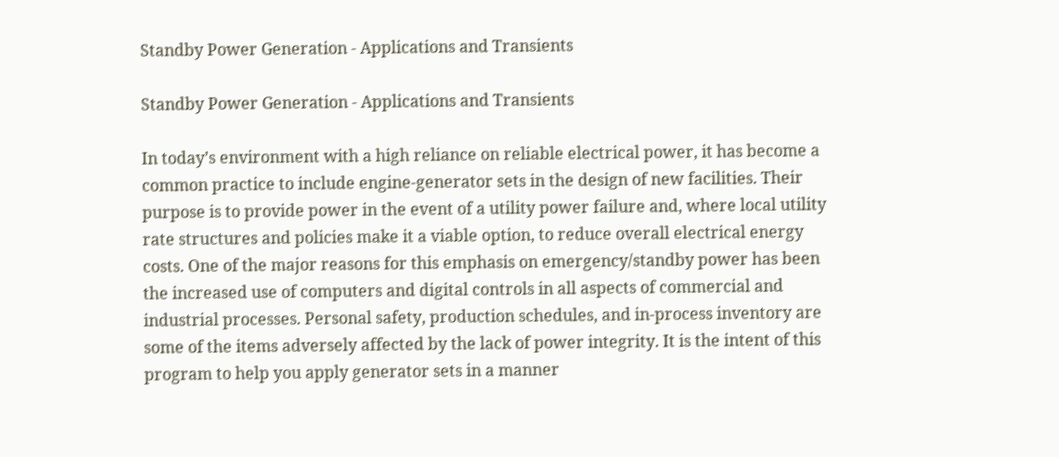Standby Power Generation - Applications and Transients

Standby Power Generation - Applications and Transients

In today’s environment with a high reliance on reliable electrical power, it has become a common practice to include engine-generator sets in the design of new facilities. Their purpose is to provide power in the event of a utility power failure and, where local utility rate structures and policies make it a viable option, to reduce overall electrical energy costs. One of the major reasons for this emphasis on emergency/standby power has been the increased use of computers and digital controls in all aspects of commercial and industrial processes. Personal safety, production schedules, and in-process inventory are some of the items adversely affected by the lack of power integrity. It is the intent of this program to help you apply generator sets in a manner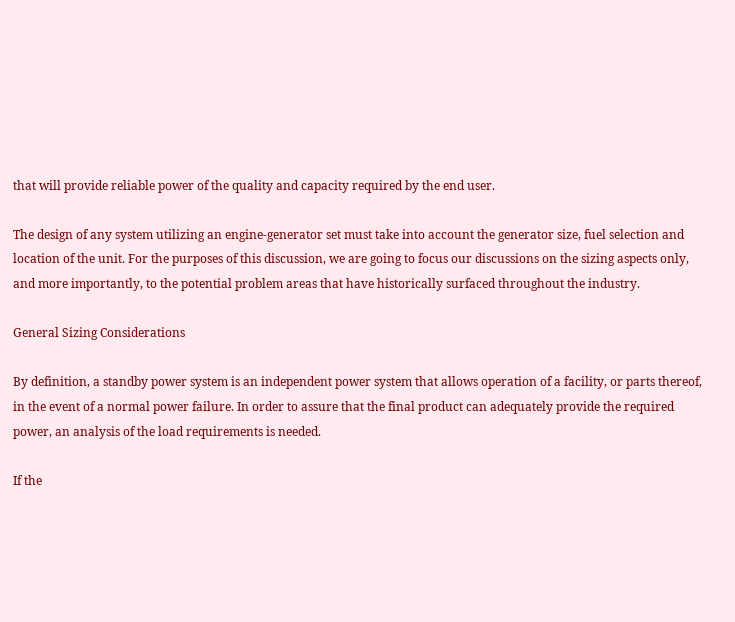that will provide reliable power of the quality and capacity required by the end user.

The design of any system utilizing an engine-generator set must take into account the generator size, fuel selection and location of the unit. For the purposes of this discussion, we are going to focus our discussions on the sizing aspects only, and more importantly, to the potential problem areas that have historically surfaced throughout the industry.

General Sizing Considerations

By definition, a standby power system is an independent power system that allows operation of a facility, or parts thereof, in the event of a normal power failure. In order to assure that the final product can adequately provide the required power, an analysis of the load requirements is needed.

If the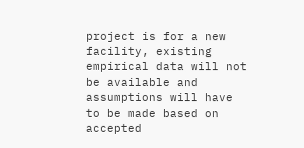project is for a new facility, existing empirical data will not be available and assumptions will have to be made based on accepted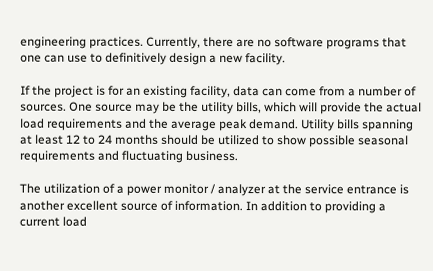engineering practices. Currently, there are no software programs that one can use to definitively design a new facility.

If the project is for an existing facility, data can come from a number of sources. One source may be the utility bills, which will provide the actual load requirements and the average peak demand. Utility bills spanning at least 12 to 24 months should be utilized to show possible seasonal requirements and fluctuating business.

The utilization of a power monitor / analyzer at the service entrance is another excellent source of information. In addition to providing a current load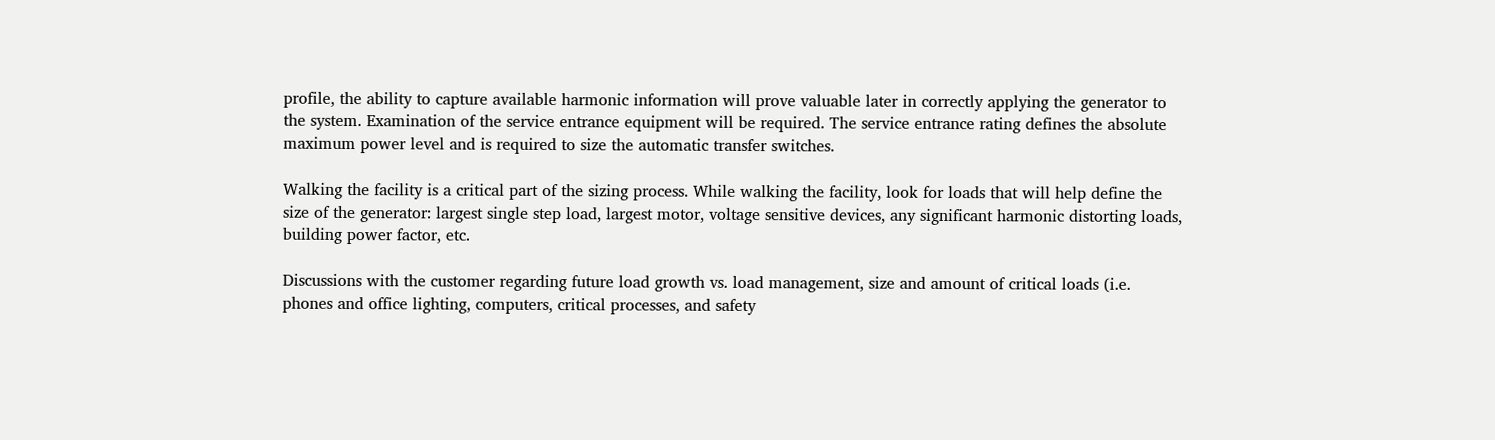profile, the ability to capture available harmonic information will prove valuable later in correctly applying the generator to the system. Examination of the service entrance equipment will be required. The service entrance rating defines the absolute maximum power level and is required to size the automatic transfer switches.

Walking the facility is a critical part of the sizing process. While walking the facility, look for loads that will help define the size of the generator: largest single step load, largest motor, voltage sensitive devices, any significant harmonic distorting loads, building power factor, etc.

Discussions with the customer regarding future load growth vs. load management, size and amount of critical loads (i.e. phones and office lighting, computers, critical processes, and safety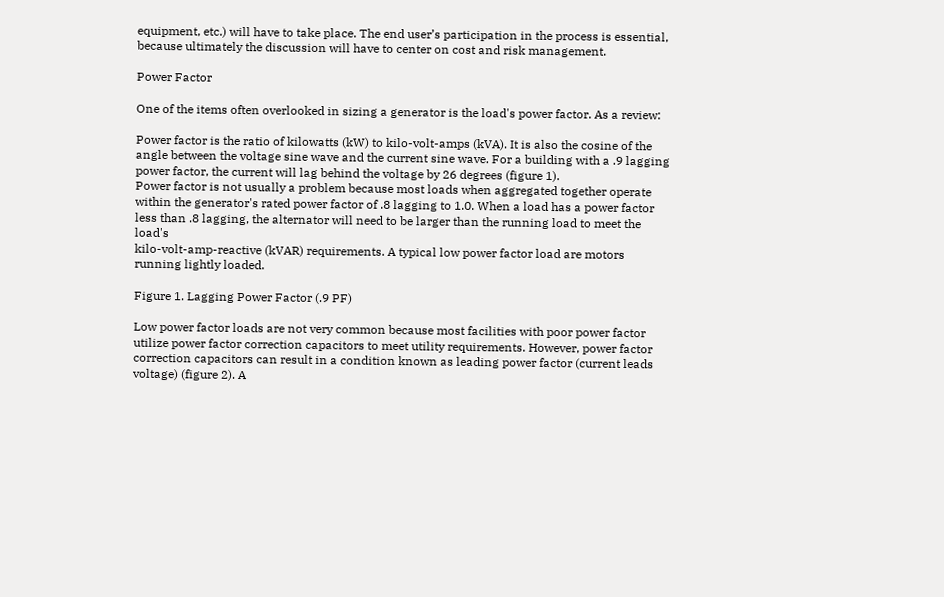equipment, etc.) will have to take place. The end user’s participation in the process is essential, because ultimately the discussion will have to center on cost and risk management.

Power Factor

One of the items often overlooked in sizing a generator is the load's power factor. As a review:

Power factor is the ratio of kilowatts (kW) to kilo-volt-amps (kVA). It is also the cosine of the angle between the voltage sine wave and the current sine wave. For a building with a .9 lagging power factor, the current will lag behind the voltage by 26 degrees (figure 1).
Power factor is not usually a problem because most loads when aggregated together operate within the generator's rated power factor of .8 lagging to 1.0. When a load has a power factor less than .8 lagging, the alternator will need to be larger than the running load to meet the load's
kilo-volt-amp-reactive (kVAR) requirements. A typical low power factor load are motors running lightly loaded.

Figure 1. Lagging Power Factor (.9 PF)

Low power factor loads are not very common because most facilities with poor power factor utilize power factor correction capacitors to meet utility requirements. However, power factor correction capacitors can result in a condition known as leading power factor (current leads voltage) (figure 2). A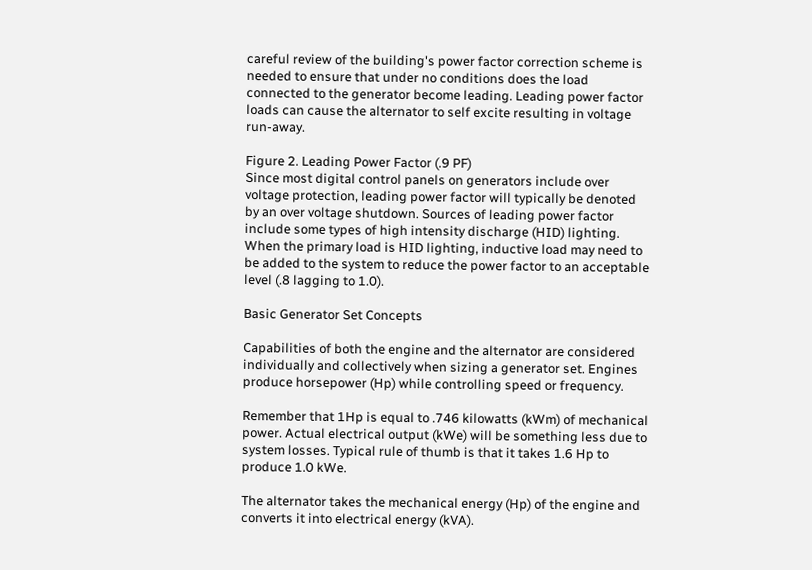careful review of the building's power factor correction scheme is needed to ensure that under no conditions does the load connected to the generator become leading. Leading power factor loads can cause the alternator to self excite resulting in voltage run-away.

Figure 2. Leading Power Factor (.9 PF)
Since most digital control panels on generators include over voltage protection, leading power factor will typically be denoted by an over voltage shutdown. Sources of leading power factor include some types of high intensity discharge (HID) lighting. When the primary load is HID lighting, inductive load may need to be added to the system to reduce the power factor to an acceptable level (.8 lagging to 1.0).

Basic Generator Set Concepts

Capabilities of both the engine and the alternator are considered individually and collectively when sizing a generator set. Engines produce horsepower (Hp) while controlling speed or frequency.

Remember that 1Hp is equal to .746 kilowatts (kWm) of mechanical power. Actual electrical output (kWe) will be something less due to system losses. Typical rule of thumb is that it takes 1.6 Hp to produce 1.0 kWe.

The alternator takes the mechanical energy (Hp) of the engine and converts it into electrical energy (kVA).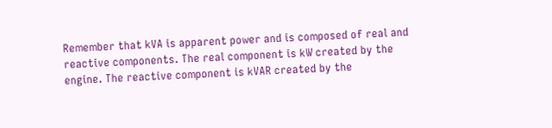Remember that kVA is apparent power and is composed of real and reactive components. The real component is kW created by the engine. The reactive component is kVAR created by the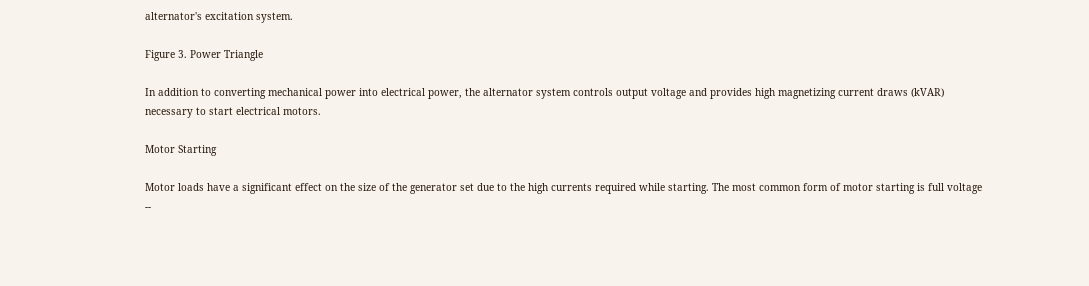alternator's excitation system.

Figure 3. Power Triangle

In addition to converting mechanical power into electrical power, the alternator system controls output voltage and provides high magnetizing current draws (kVAR) necessary to start electrical motors.

Motor Starting

Motor loads have a significant effect on the size of the generator set due to the high currents required while starting. The most common form of motor starting is full voltage --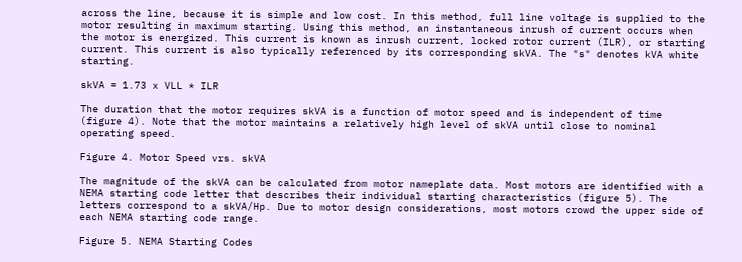across the line, because it is simple and low cost. In this method, full line voltage is supplied to the motor resulting in maximum starting. Using this method, an instantaneous inrush of current occurs when the motor is energized. This current is known as inrush current, locked rotor current (ILR), or starting current. This current is also typically referenced by its corresponding skVA. The "s" denotes kVA white starting.

skVA = 1.73 x VLL * ILR

The duration that the motor requires skVA is a function of motor speed and is independent of time (figure 4). Note that the motor maintains a relatively high level of skVA until close to nominal operating speed.

Figure 4. Motor Speed vrs. skVA

The magnitude of the skVA can be calculated from motor nameplate data. Most motors are identified with a NEMA starting code letter that describes their individual starting characteristics (figure 5). The letters correspond to a skVA/Hp. Due to motor design considerations, most motors crowd the upper side of each NEMA starting code range.

Figure 5. NEMA Starting Codes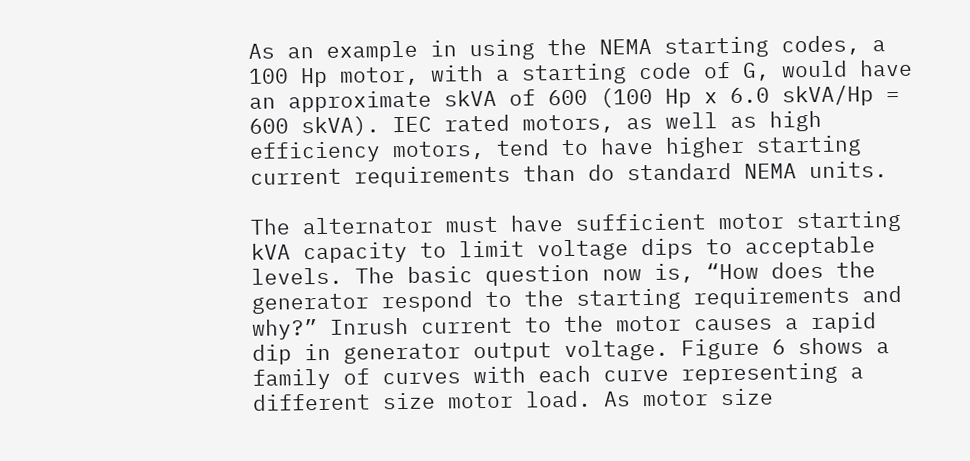As an example in using the NEMA starting codes, a 100 Hp motor, with a starting code of G, would have an approximate skVA of 600 (100 Hp x 6.0 skVA/Hp = 600 skVA). IEC rated motors, as well as high efficiency motors, tend to have higher starting current requirements than do standard NEMA units.

The alternator must have sufficient motor starting kVA capacity to limit voltage dips to acceptable levels. The basic question now is, “How does the generator respond to the starting requirements and why?” Inrush current to the motor causes a rapid dip in generator output voltage. Figure 6 shows a family of curves with each curve representing a different size motor load. As motor size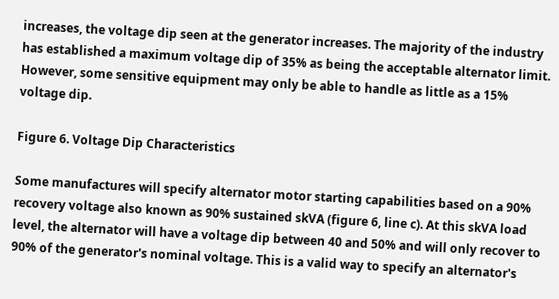increases, the voltage dip seen at the generator increases. The majority of the industry has established a maximum voltage dip of 35% as being the acceptable alternator limit. However, some sensitive equipment may only be able to handle as little as a 15% voltage dip.

Figure 6. Voltage Dip Characteristics

Some manufactures will specify alternator motor starting capabilities based on a 90% recovery voltage also known as 90% sustained skVA (figure 6, line c). At this skVA load level, the alternator will have a voltage dip between 40 and 50% and will only recover to 90% of the generator's nominal voltage. This is a valid way to specify an alternator's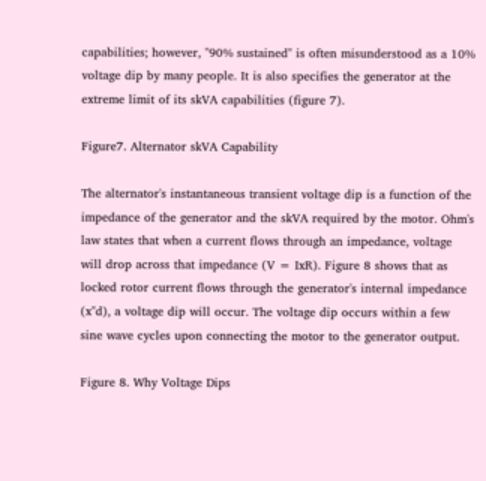capabilities; however, "90% sustained" is often misunderstood as a 10% voltage dip by many people. It is also specifies the generator at the extreme limit of its skVA capabilities (figure 7).

Figure7. Alternator skVA Capability

The alternator's instantaneous transient voltage dip is a function of the impedance of the generator and the skVA required by the motor. Ohm's law states that when a current flows through an impedance, voltage will drop across that impedance (V = IxR). Figure 8 shows that as locked rotor current flows through the generator's internal impedance (x"d), a voltage dip will occur. The voltage dip occurs within a few sine wave cycles upon connecting the motor to the generator output.

Figure 8. Why Voltage Dips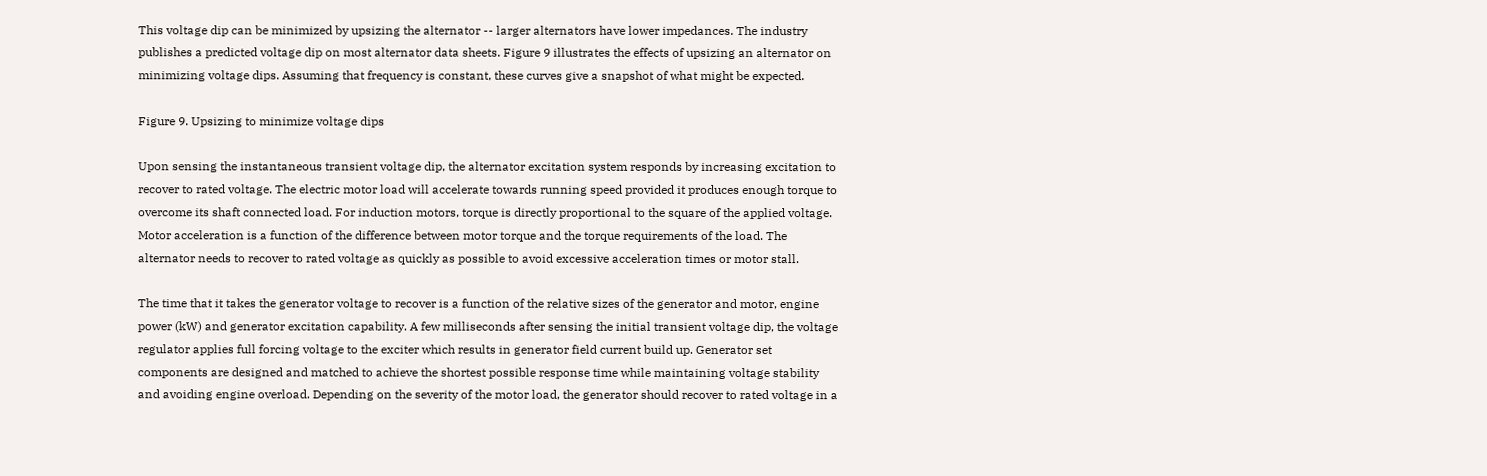This voltage dip can be minimized by upsizing the alternator -- larger alternators have lower impedances. The industry publishes a predicted voltage dip on most alternator data sheets. Figure 9 illustrates the effects of upsizing an alternator on minimizing voltage dips. Assuming that frequency is constant, these curves give a snapshot of what might be expected.

Figure 9. Upsizing to minimize voltage dips

Upon sensing the instantaneous transient voltage dip, the alternator excitation system responds by increasing excitation to recover to rated voltage. The electric motor load will accelerate towards running speed provided it produces enough torque to overcome its shaft connected load. For induction motors, torque is directly proportional to the square of the applied voltage. Motor acceleration is a function of the difference between motor torque and the torque requirements of the load. The alternator needs to recover to rated voltage as quickly as possible to avoid excessive acceleration times or motor stall.

The time that it takes the generator voltage to recover is a function of the relative sizes of the generator and motor, engine power (kW) and generator excitation capability. A few milliseconds after sensing the initial transient voltage dip, the voltage regulator applies full forcing voltage to the exciter which results in generator field current build up. Generator set components are designed and matched to achieve the shortest possible response time while maintaining voltage stability and avoiding engine overload. Depending on the severity of the motor load, the generator should recover to rated voltage in a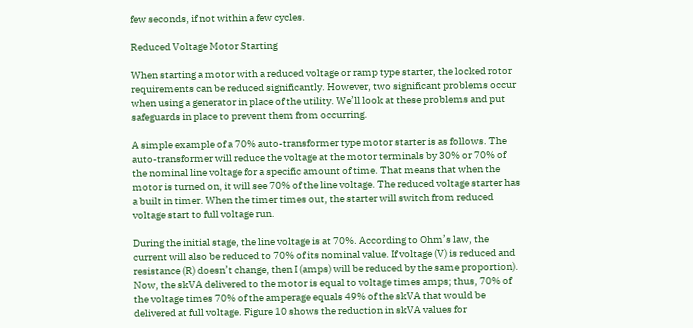few seconds, if not within a few cycles.

Reduced Voltage Motor Starting

When starting a motor with a reduced voltage or ramp type starter, the locked rotor requirements can be reduced significantly. However, two significant problems occur when using a generator in place of the utility. We’ll look at these problems and put safeguards in place to prevent them from occurring.

A simple example of a 70% auto-transformer type motor starter is as follows. The auto-transformer will reduce the voltage at the motor terminals by 30% or 70% of the nominal line voltage for a specific amount of time. That means that when the motor is turned on, it will see 70% of the line voltage. The reduced voltage starter has a built in timer. When the timer times out, the starter will switch from reduced voltage start to full voltage run.

During the initial stage, the line voltage is at 70%. According to Ohm’s law, the current will also be reduced to 70% of its nominal value. If voltage (V) is reduced and resistance (R) doesn’t change, then I (amps) will be reduced by the same proportion). Now, the skVA delivered to the motor is equal to voltage times amps; thus, 70% of the voltage times 70% of the amperage equals 49% of the skVA that would be delivered at full voltage. Figure 10 shows the reduction in skVA values for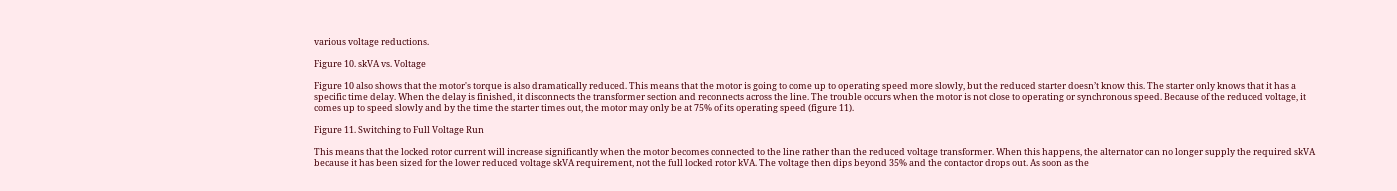various voltage reductions.

Figure 10. skVA vs. Voltage

Figure 10 also shows that the motor's torque is also dramatically reduced. This means that the motor is going to come up to operating speed more slowly, but the reduced starter doesn’t know this. The starter only knows that it has a specific time delay. When the delay is finished, it disconnects the transformer section and reconnects across the line. The trouble occurs when the motor is not close to operating or synchronous speed. Because of the reduced voltage, it comes up to speed slowly and by the time the starter times out, the motor may only be at 75% of its operating speed (figure 11).

Figure 11. Switching to Full Voltage Run

This means that the locked rotor current will increase significantly when the motor becomes connected to the line rather than the reduced voltage transformer. When this happens, the alternator can no longer supply the required skVA because it has been sized for the lower reduced voltage skVA requirement, not the full locked rotor kVA. The voltage then dips beyond 35% and the contactor drops out. As soon as the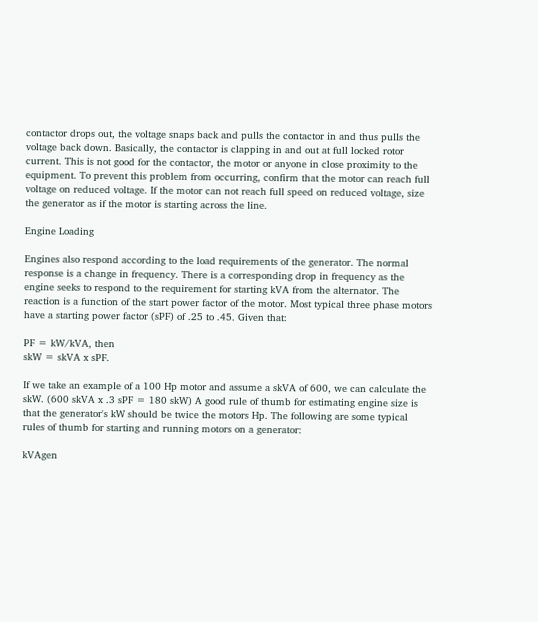contactor drops out, the voltage snaps back and pulls the contactor in and thus pulls the voltage back down. Basically, the contactor is clapping in and out at full locked rotor current. This is not good for the contactor, the motor or anyone in close proximity to the equipment. To prevent this problem from occurring, confirm that the motor can reach full voltage on reduced voltage. If the motor can not reach full speed on reduced voltage, size the generator as if the motor is starting across the line.

Engine Loading

Engines also respond according to the load requirements of the generator. The normal response is a change in frequency. There is a corresponding drop in frequency as the engine seeks to respond to the requirement for starting kVA from the alternator. The reaction is a function of the start power factor of the motor. Most typical three phase motors have a starting power factor (sPF) of .25 to .45. Given that:

PF = kW/kVA, then
skW = skVA x sPF.

If we take an example of a 100 Hp motor and assume a skVA of 600, we can calculate the skW. (600 skVA x .3 sPF = 180 skW) A good rule of thumb for estimating engine size is that the generator's kW should be twice the motors Hp. The following are some typical rules of thumb for starting and running motors on a generator:

kVAgen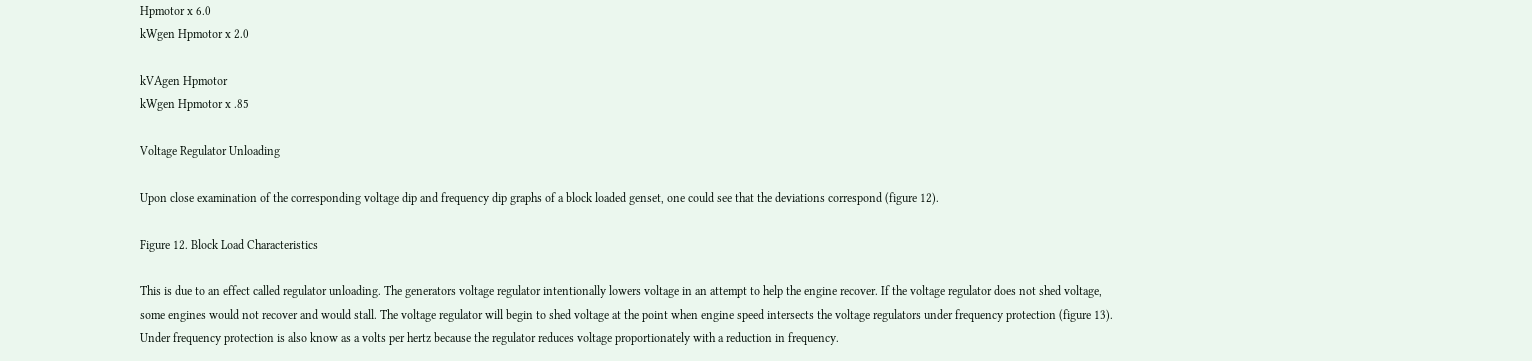Hpmotor x 6.0
kWgen Hpmotor x 2.0

kVAgen Hpmotor
kWgen Hpmotor x .85

Voltage Regulator Unloading

Upon close examination of the corresponding voltage dip and frequency dip graphs of a block loaded genset, one could see that the deviations correspond (figure 12).

Figure 12. Block Load Characteristics

This is due to an effect called regulator unloading. The generators voltage regulator intentionally lowers voltage in an attempt to help the engine recover. If the voltage regulator does not shed voltage, some engines would not recover and would stall. The voltage regulator will begin to shed voltage at the point when engine speed intersects the voltage regulators under frequency protection (figure 13). Under frequency protection is also know as a volts per hertz because the regulator reduces voltage proportionately with a reduction in frequency.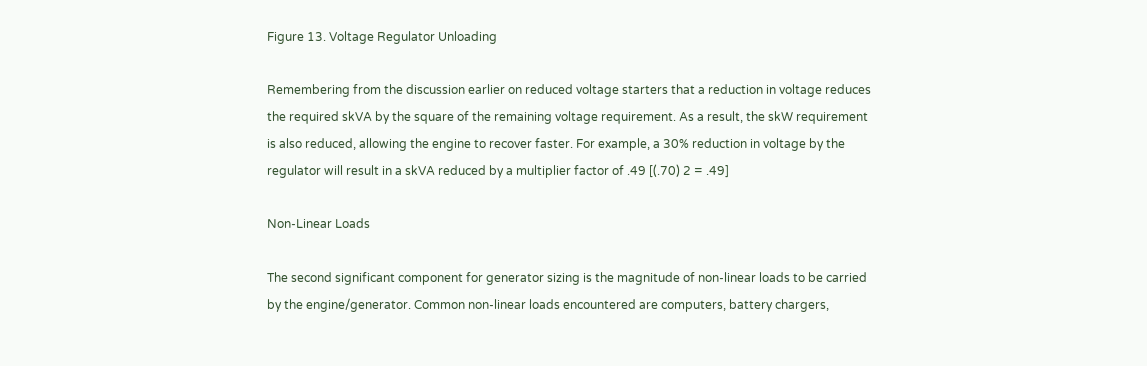Figure 13. Voltage Regulator Unloading

Remembering from the discussion earlier on reduced voltage starters that a reduction in voltage reduces the required skVA by the square of the remaining voltage requirement. As a result, the skW requirement is also reduced, allowing the engine to recover faster. For example, a 30% reduction in voltage by the regulator will result in a skVA reduced by a multiplier factor of .49 [(.70) 2 = .49]

Non-Linear Loads

The second significant component for generator sizing is the magnitude of non-linear loads to be carried by the engine/generator. Common non-linear loads encountered are computers, battery chargers,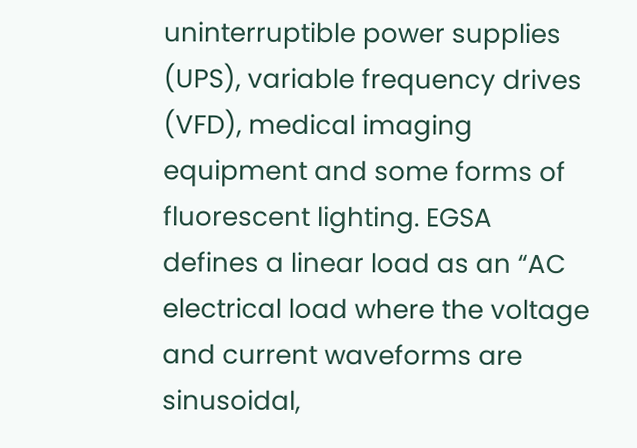uninterruptible power supplies (UPS), variable frequency drives (VFD), medical imaging equipment and some forms of fluorescent lighting. EGSA defines a linear load as an “AC electrical load where the voltage and current waveforms are sinusoidal,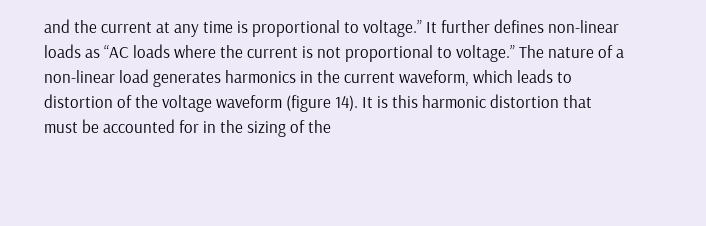and the current at any time is proportional to voltage.” It further defines non-linear loads as “AC loads where the current is not proportional to voltage.” The nature of a non-linear load generates harmonics in the current waveform, which leads to distortion of the voltage waveform (figure 14). It is this harmonic distortion that must be accounted for in the sizing of the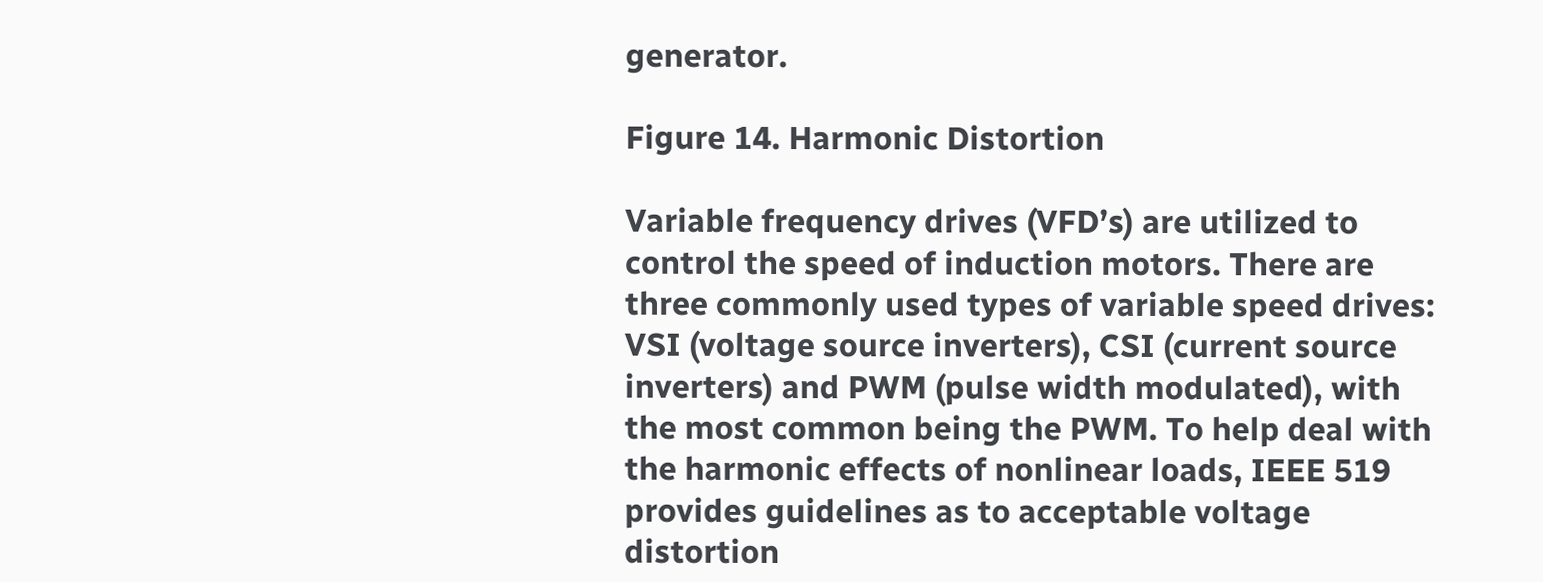generator.

Figure 14. Harmonic Distortion

Variable frequency drives (VFD’s) are utilized to control the speed of induction motors. There are three commonly used types of variable speed drives: VSI (voltage source inverters), CSI (current source inverters) and PWM (pulse width modulated), with the most common being the PWM. To help deal with the harmonic effects of nonlinear loads, IEEE 519 provides guidelines as to acceptable voltage distortion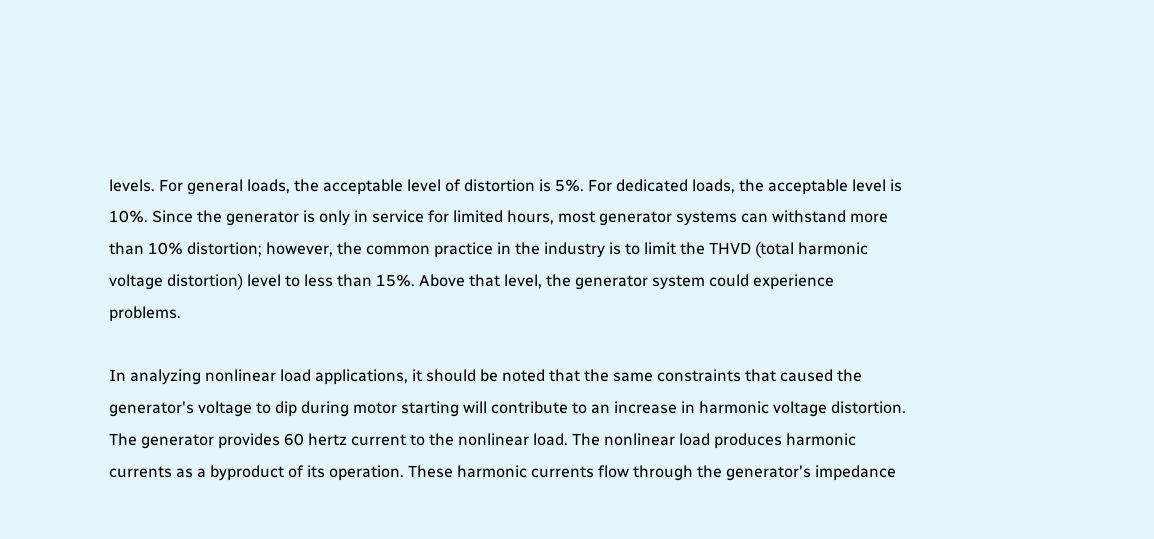levels. For general loads, the acceptable level of distortion is 5%. For dedicated loads, the acceptable level is 10%. Since the generator is only in service for limited hours, most generator systems can withstand more than 10% distortion; however, the common practice in the industry is to limit the THVD (total harmonic voltage distortion) level to less than 15%. Above that level, the generator system could experience problems.

In analyzing nonlinear load applications, it should be noted that the same constraints that caused the generator's voltage to dip during motor starting will contribute to an increase in harmonic voltage distortion. The generator provides 60 hertz current to the nonlinear load. The nonlinear load produces harmonic currents as a byproduct of its operation. These harmonic currents flow through the generator's impedance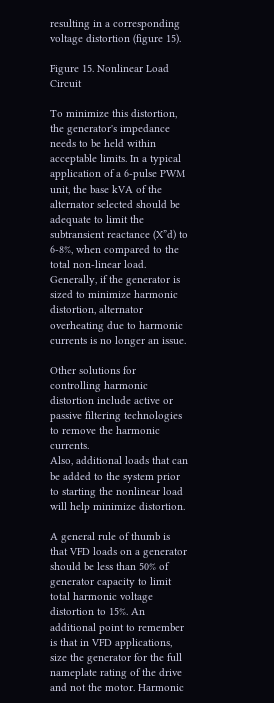resulting in a corresponding voltage distortion (figure 15).

Figure 15. Nonlinear Load Circuit

To minimize this distortion, the generator's impedance needs to be held within acceptable limits. In a typical application of a 6-pulse PWM unit, the base kVA of the alternator selected should be adequate to limit the subtransient reactance (X”d) to 6-8%, when compared to the total non-linear load. Generally, if the generator is sized to minimize harmonic distortion, alternator overheating due to harmonic currents is no longer an issue.

Other solutions for controlling harmonic distortion include active or passive filtering technologies to remove the harmonic currents.
Also, additional loads that can be added to the system prior to starting the nonlinear load will help minimize distortion.

A general rule of thumb is that VFD loads on a generator should be less than 50% of generator capacity to limit total harmonic voltage distortion to 15%. An additional point to remember is that in VFD applications, size the generator for the full nameplate rating of the drive and not the motor. Harmonic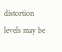distortion levels may be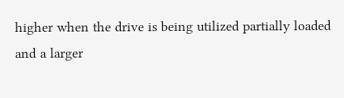higher when the drive is being utilized partially loaded and a larger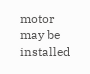motor may be installed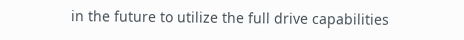in the future to utilize the full drive capabilities